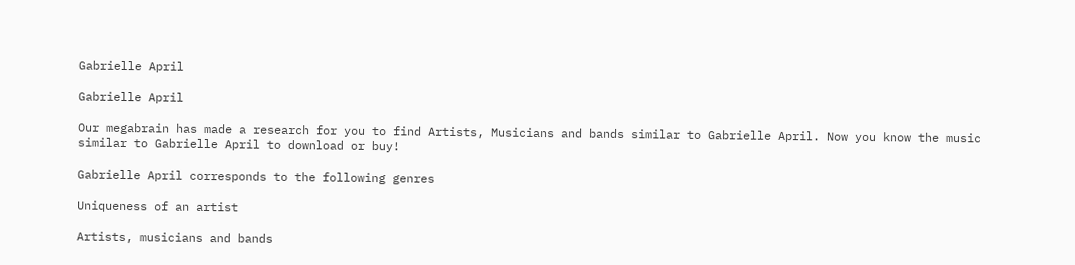Gabrielle April

Gabrielle April

Our megabrain has made a research for you to find Artists, Musicians and bands similar to Gabrielle April. Now you know the music similar to Gabrielle April to download or buy!

Gabrielle April corresponds to the following genres

Uniqueness of an artist

Artists, musicians and bands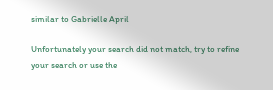similar to Gabrielle April

Unfortunately your search did not match, try to refine your search or use the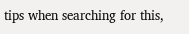tips when searching for this,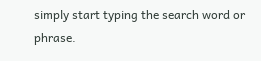simply start typing the search word or phrase.